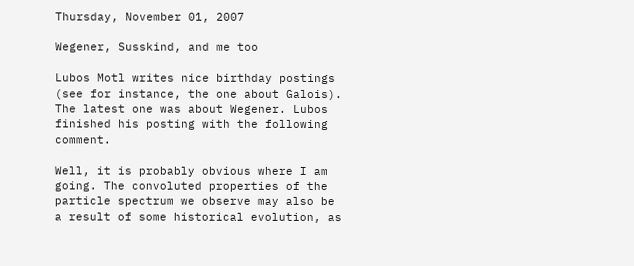Thursday, November 01, 2007

Wegener, Susskind, and me too

Lubos Motl writes nice birthday postings (see for instance, the one about Galois). The latest one was about Wegener. Lubos finished his posting with the following comment.

Well, it is probably obvious where I am going. The convoluted properties of the particle spectrum we observe may also be a result of some historical evolution, as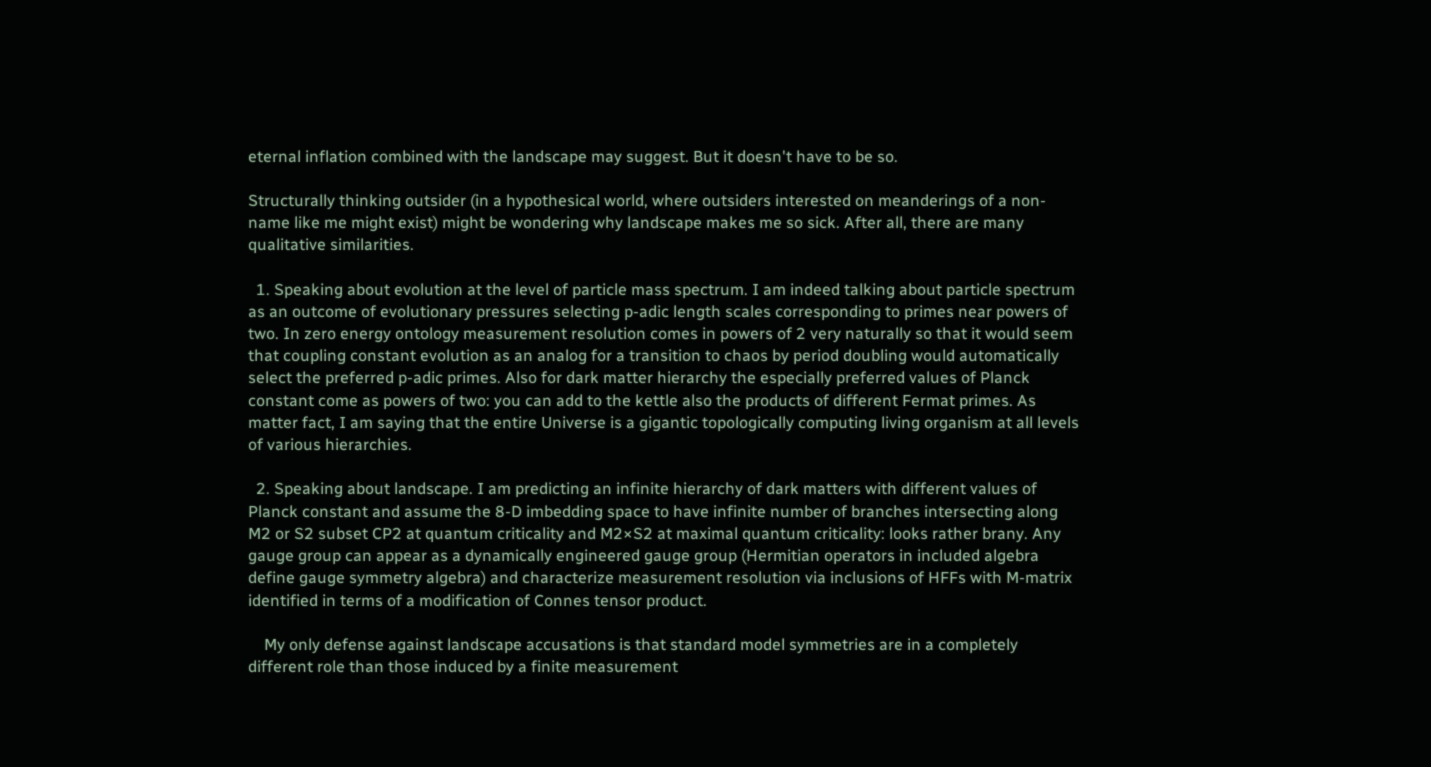eternal inflation combined with the landscape may suggest. But it doesn't have to be so.

Structurally thinking outsider (in a hypothesical world, where outsiders interested on meanderings of a non-name like me might exist) might be wondering why landscape makes me so sick. After all, there are many qualitative similarities.

  1. Speaking about evolution at the level of particle mass spectrum. I am indeed talking about particle spectrum as an outcome of evolutionary pressures selecting p-adic length scales corresponding to primes near powers of two. In zero energy ontology measurement resolution comes in powers of 2 very naturally so that it would seem that coupling constant evolution as an analog for a transition to chaos by period doubling would automatically select the preferred p-adic primes. Also for dark matter hierarchy the especially preferred values of Planck constant come as powers of two: you can add to the kettle also the products of different Fermat primes. As matter fact, I am saying that the entire Universe is a gigantic topologically computing living organism at all levels of various hierarchies.

  2. Speaking about landscape. I am predicting an infinite hierarchy of dark matters with different values of Planck constant and assume the 8-D imbedding space to have infinite number of branches intersecting along M2 or S2 subset CP2 at quantum criticality and M2×S2 at maximal quantum criticality: looks rather brany. Any gauge group can appear as a dynamically engineered gauge group (Hermitian operators in included algebra define gauge symmetry algebra) and characterize measurement resolution via inclusions of HFFs with M-matrix identified in terms of a modification of Connes tensor product.

    My only defense against landscape accusations is that standard model symmetries are in a completely different role than those induced by a finite measurement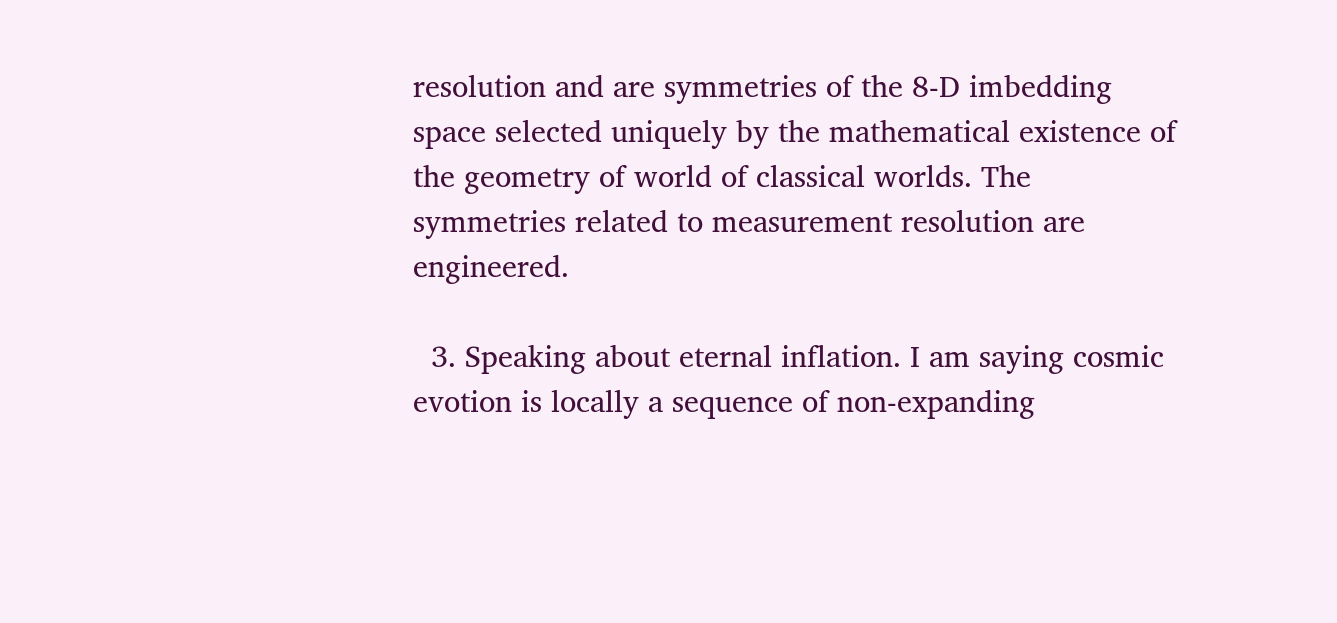resolution and are symmetries of the 8-D imbedding space selected uniquely by the mathematical existence of the geometry of world of classical worlds. The symmetries related to measurement resolution are engineered.

  3. Speaking about eternal inflation. I am saying cosmic evotion is locally a sequence of non-expanding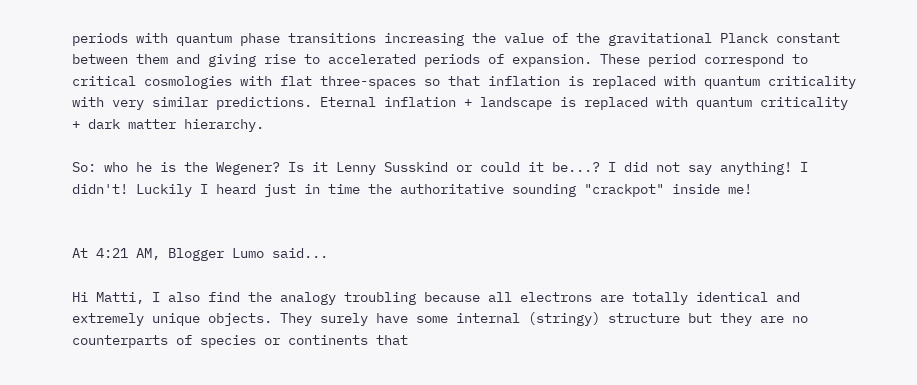periods with quantum phase transitions increasing the value of the gravitational Planck constant between them and giving rise to accelerated periods of expansion. These period correspond to critical cosmologies with flat three-spaces so that inflation is replaced with quantum criticality with very similar predictions. Eternal inflation + landscape is replaced with quantum criticality + dark matter hierarchy.

So: who he is the Wegener? Is it Lenny Susskind or could it be...? I did not say anything! I didn't! Luckily I heard just in time the authoritative sounding "crackpot" inside me!


At 4:21 AM, Blogger Lumo said...

Hi Matti, I also find the analogy troubling because all electrons are totally identical and extremely unique objects. They surely have some internal (stringy) structure but they are no counterparts of species or continents that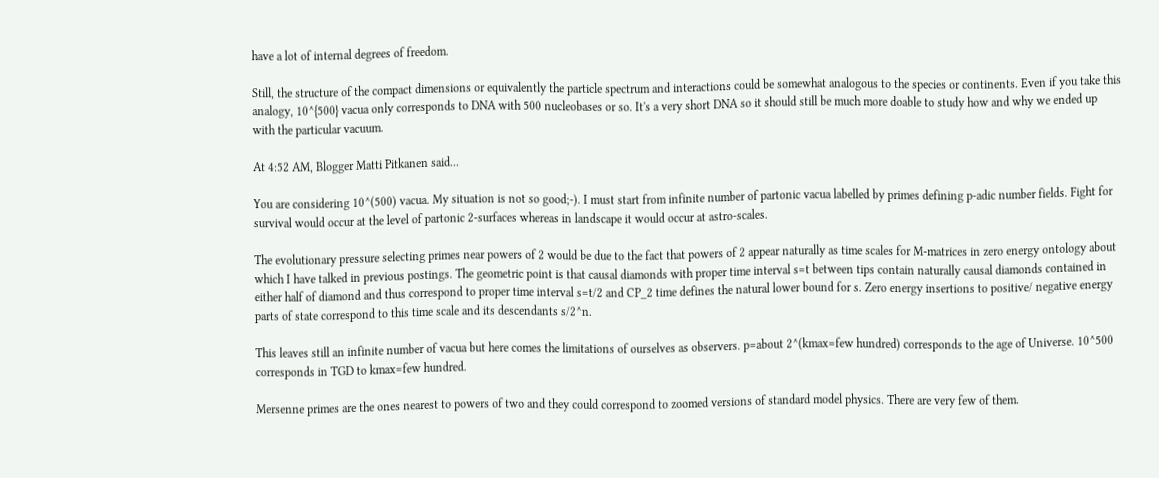have a lot of internal degrees of freedom.

Still, the structure of the compact dimensions or equivalently the particle spectrum and interactions could be somewhat analogous to the species or continents. Even if you take this analogy, 10^{500} vacua only corresponds to DNA with 500 nucleobases or so. It's a very short DNA so it should still be much more doable to study how and why we ended up with the particular vacuum.

At 4:52 AM, Blogger Matti Pitkanen said...

You are considering 10^(500) vacua. My situation is not so good;-). I must start from infinite number of partonic vacua labelled by primes defining p-adic number fields. Fight for survival would occur at the level of partonic 2-surfaces whereas in landscape it would occur at astro-scales.

The evolutionary pressure selecting primes near powers of 2 would be due to the fact that powers of 2 appear naturally as time scales for M-matrices in zero energy ontology about which I have talked in previous postings. The geometric point is that causal diamonds with proper time interval s=t between tips contain naturally causal diamonds contained in either half of diamond and thus correspond to proper time interval s=t/2 and CP_2 time defines the natural lower bound for s. Zero energy insertions to positive/ negative energy parts of state correspond to this time scale and its descendants s/2^n.

This leaves still an infinite number of vacua but here comes the limitations of ourselves as observers. p=about 2^(kmax=few hundred) corresponds to the age of Universe. 10^500 corresponds in TGD to kmax=few hundred.

Mersenne primes are the ones nearest to powers of two and they could correspond to zoomed versions of standard model physics. There are very few of them.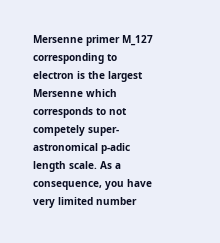Mersenne primer M_127 corresponding to electron is the largest Mersenne which corresponds to not competely super-astronomical p-adic length scale. As a consequence, you have very limited number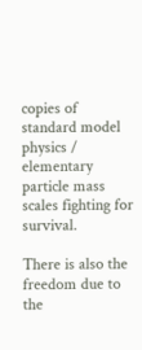copies of standard model physics / elementary particle mass scales fighting for survival.

There is also the freedom due to the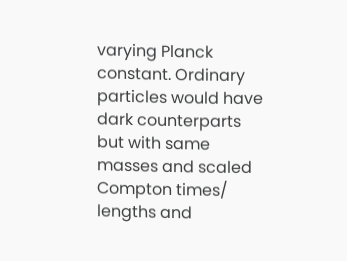varying Planck constant. Ordinary particles would have dark counterparts but with same masses and scaled Compton times/ lengths and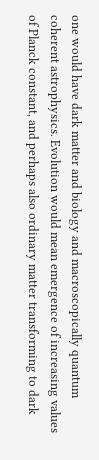one would have dark matter and biology and macroscopically quantum coherent astrophysics. Evolution would mean emergence of increasing values of Planck constant, and perhaps also ordinary matter transforming to dark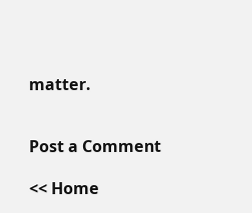matter.


Post a Comment

<< Home